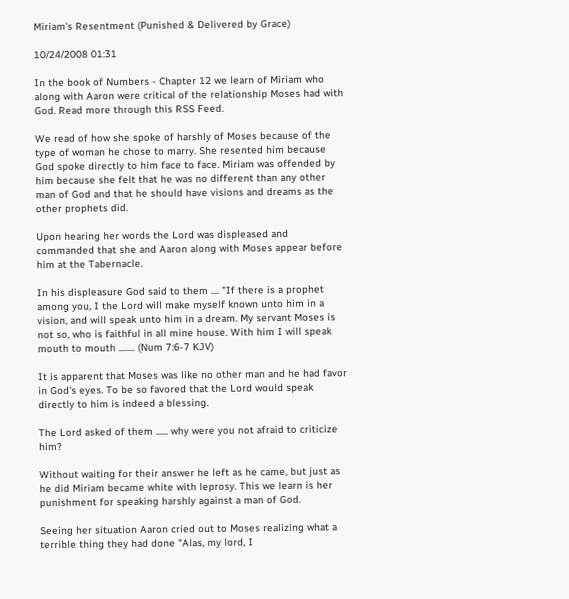Miriam's Resentment (Punished & Delivered by Grace)

10/24/2008 01:31

In the book of Numbers - Chapter 12 we learn of Miriam who along with Aaron were critical of the relationship Moses had with God. Read more through this RSS Feed.

We read of how she spoke of harshly of Moses because of the type of woman he chose to marry. She resented him because God spoke directly to him face to face. Miriam was offended by him because she felt that he was no different than any other man of God and that he should have visions and dreams as the other prophets did.

Upon hearing her words the Lord was displeased and commanded that she and Aaron along with Moses appear before him at the Tabernacle.

In his displeasure God said to them .... "If there is a prophet among you, I the Lord will make myself known unto him in a vision, and will speak unto him in a dream. My servant Moses is not so, who is faithful in all mine house. With him I will speak mouth to mouth ........ (Num 7:6-7 KJV)

It is apparent that Moses was like no other man and he had favor in God's eyes. To be so favored that the Lord would speak directly to him is indeed a blessing.

The Lord asked of them ...... why were you not afraid to criticize him?

Without waiting for their answer he left as he came, but just as he did Miriam became white with leprosy. This we learn is her punishment for speaking harshly against a man of God.

Seeing her situation Aaron cried out to Moses realizing what a terrible thing they had done "Alas, my lord, I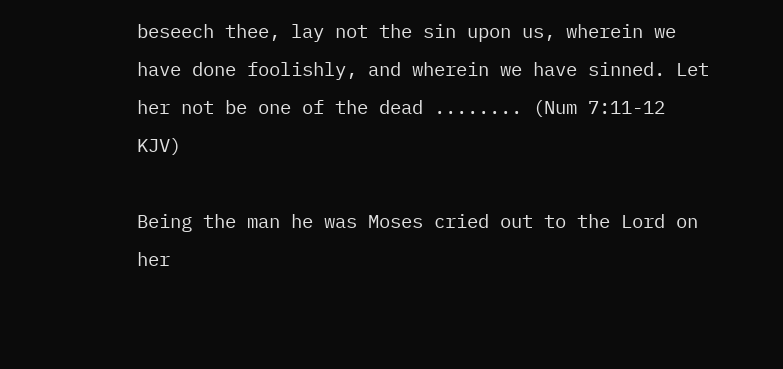beseech thee, lay not the sin upon us, wherein we have done foolishly, and wherein we have sinned. Let her not be one of the dead ........ (Num 7:11-12 KJV)

Being the man he was Moses cried out to the Lord on her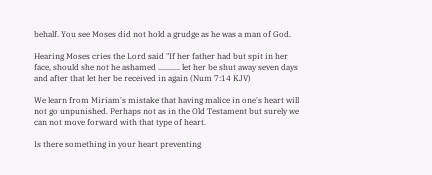behalf. You see Moses did not hold a grudge as he was a man of God.

Hearing Moses cries the Lord said "If her father had but spit in her face, should she not he ashamed ........... let her be shut away seven days and after that let her be received in again (Num 7:14 KJV)

We learn from Miriam's mistake that having malice in one's heart will not go unpunished. Perhaps not as in the Old Testament but surely we can not move forward with that type of heart.

Is there something in your heart preventing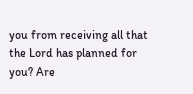you from receiving all that the Lord has planned for you? Are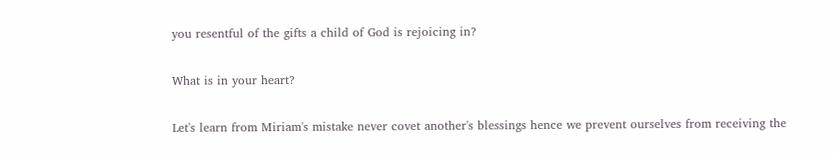you resentful of the gifts a child of God is rejoicing in?

What is in your heart?

Let's learn from Miriam's mistake never covet another's blessings hence we prevent ourselves from receiving the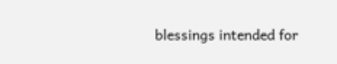blessings intended for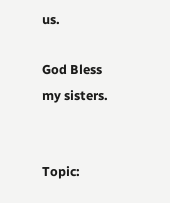us.

God Bless my sisters.


Topic: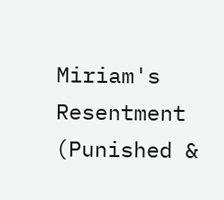Miriam's Resentment (Punished &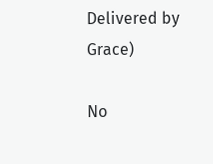Delivered by Grace)

No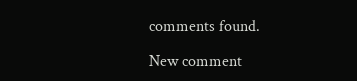comments found.

New comment